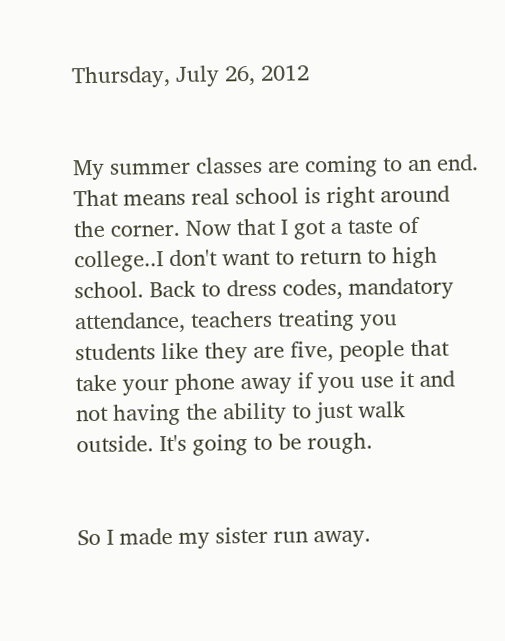Thursday, July 26, 2012


My summer classes are coming to an end. That means real school is right around the corner. Now that I got a taste of college..I don't want to return to high school. Back to dress codes, mandatory attendance, teachers treating you students like they are five, people that take your phone away if you use it and not having the ability to just walk outside. It's going to be rough.


So I made my sister run away.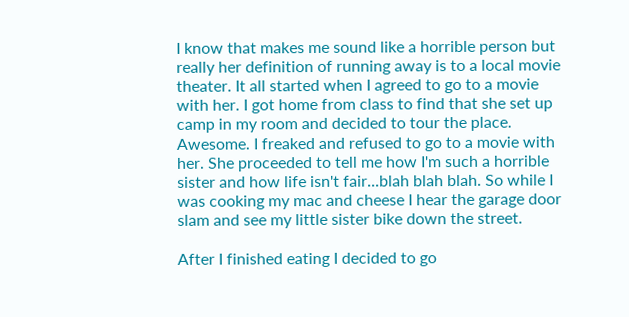I know that makes me sound like a horrible person but really her definition of running away is to a local movie theater. It all started when I agreed to go to a movie with her. I got home from class to find that she set up camp in my room and decided to tour the place. Awesome. I freaked and refused to go to a movie with her. She proceeded to tell me how I'm such a horrible sister and how life isn't fair...blah blah blah. So while I was cooking my mac and cheese I hear the garage door slam and see my little sister bike down the street.

After I finished eating I decided to go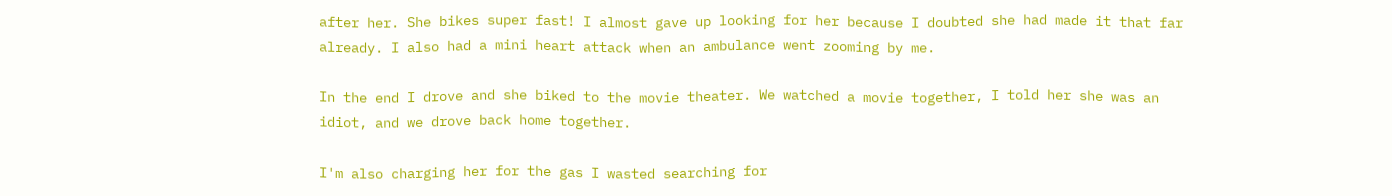after her. She bikes super fast! I almost gave up looking for her because I doubted she had made it that far already. I also had a mini heart attack when an ambulance went zooming by me.

In the end I drove and she biked to the movie theater. We watched a movie together, I told her she was an idiot, and we drove back home together.

I'm also charging her for the gas I wasted searching for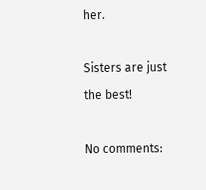her.

Sisters are just the best!

No comments: